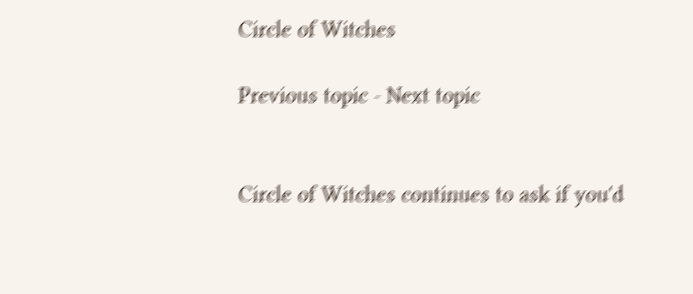Circle of Witches

Previous topic - Next topic


Circle of Witches continues to ask if you'd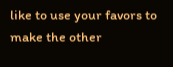like to use your favors to make the other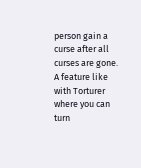person gain a curse after all curses are gone.  A feature like with Torturer where you can turn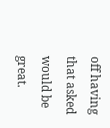off having that asked would be great.